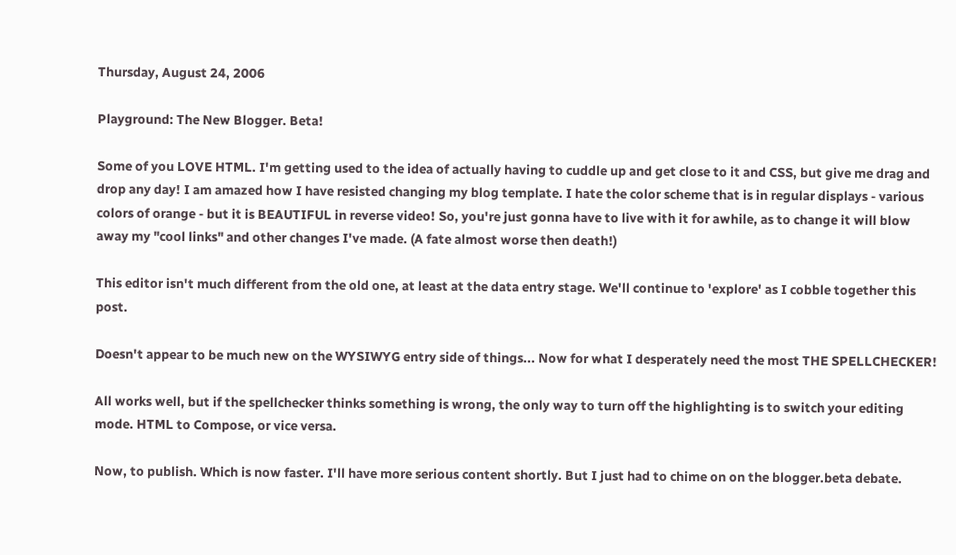Thursday, August 24, 2006

Playground: The New Blogger. Beta!

Some of you LOVE HTML. I'm getting used to the idea of actually having to cuddle up and get close to it and CSS, but give me drag and drop any day! I am amazed how I have resisted changing my blog template. I hate the color scheme that is in regular displays - various colors of orange - but it is BEAUTIFUL in reverse video! So, you're just gonna have to live with it for awhile, as to change it will blow away my "cool links" and other changes I've made. (A fate almost worse then death!)

This editor isn't much different from the old one, at least at the data entry stage. We'll continue to 'explore' as I cobble together this post.

Doesn't appear to be much new on the WYSIWYG entry side of things... Now for what I desperately need the most THE SPELLCHECKER!

All works well, but if the spellchecker thinks something is wrong, the only way to turn off the highlighting is to switch your editing mode. HTML to Compose, or vice versa.

Now, to publish. Which is now faster. I'll have more serious content shortly. But I just had to chime on on the blogger.beta debate.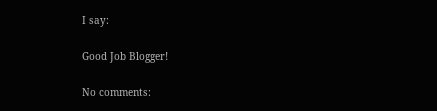I say:

Good Job Blogger!

No comments: